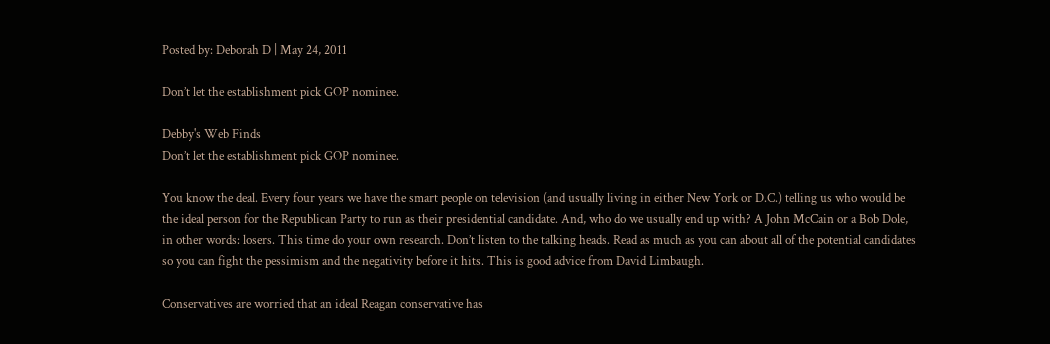Posted by: Deborah D | May 24, 2011

Don’t let the establishment pick GOP nominee.

Debby's Web Finds
Don’t let the establishment pick GOP nominee.

You know the deal. Every four years we have the smart people on television (and usually living in either New York or D.C.) telling us who would be the ideal person for the Republican Party to run as their presidential candidate. And, who do we usually end up with? A John McCain or a Bob Dole, in other words: losers. This time do your own research. Don’t listen to the talking heads. Read as much as you can about all of the potential candidates so you can fight the pessimism and the negativity before it hits. This is good advice from David Limbaugh.

Conservatives are worried that an ideal Reagan conservative has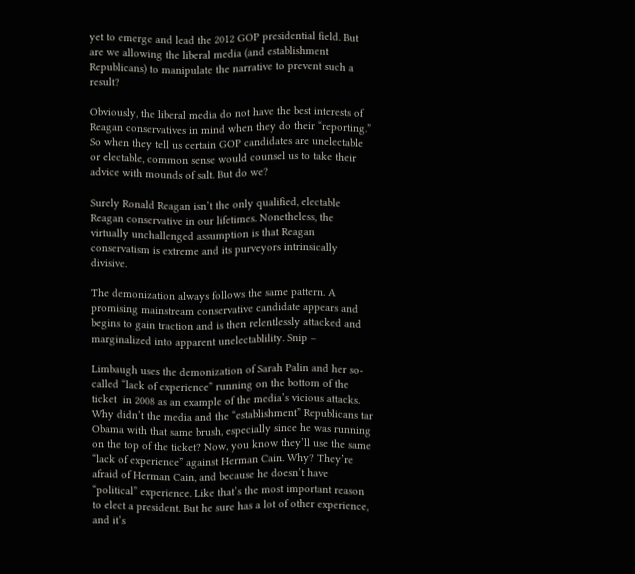yet to emerge and lead the 2012 GOP presidential field. But are we allowing the liberal media (and establishment Republicans) to manipulate the narrative to prevent such a result?

Obviously, the liberal media do not have the best interests of Reagan conservatives in mind when they do their “reporting.” So when they tell us certain GOP candidates are unelectable or electable, common sense would counsel us to take their advice with mounds of salt. But do we?

Surely Ronald Reagan isn’t the only qualified, electable Reagan conservative in our lifetimes. Nonetheless, the virtually unchallenged assumption is that Reagan conservatism is extreme and its purveyors intrinsically divisive.

The demonization always follows the same pattern. A promising mainstream conservative candidate appears and begins to gain traction and is then relentlessly attacked and marginalized into apparent unelectablility. Snip –

Limbaugh uses the demonization of Sarah Palin and her so-called “lack of experience” running on the bottom of the ticket  in 2008 as an example of the media’s vicious attacks. Why didn’t the media and the “establishment” Republicans tar Obama with that same brush, especially since he was running on the top of the ticket? Now, you know they’ll use the same “lack of experience” against Herman Cain. Why? They’re afraid of Herman Cain, and because he doesn’t have “political” experience. Like that’s the most important reason to elect a president. But he sure has a lot of other experience, and it’s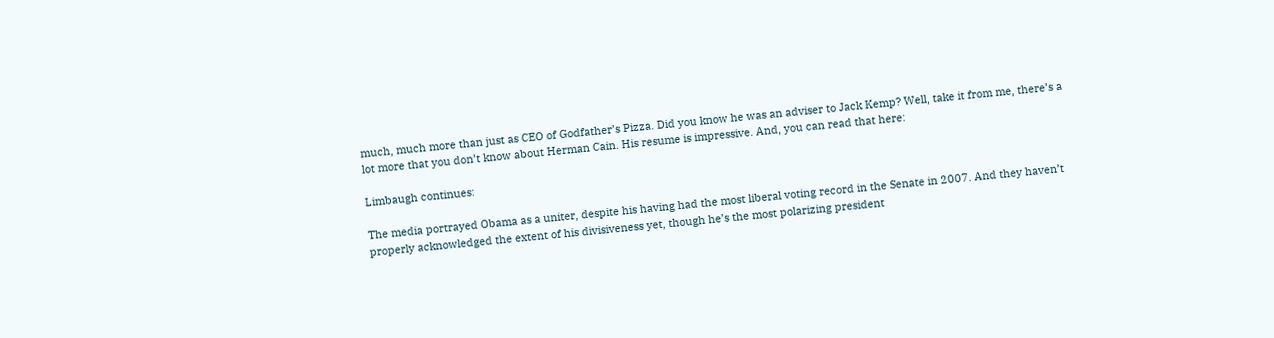much, much more than just as CEO of Godfather’s Pizza. Did you know he was an adviser to Jack Kemp? Well, take it from me, there’s a lot more that you don’t know about Herman Cain. His resume is impressive. And, you can read that here:

Limbaugh continues:

The media portrayed Obama as a uniter, despite his having had the most liberal voting record in the Senate in 2007. And they haven’t properly acknowledged the extent of his divisiveness yet, though he’s the most polarizing president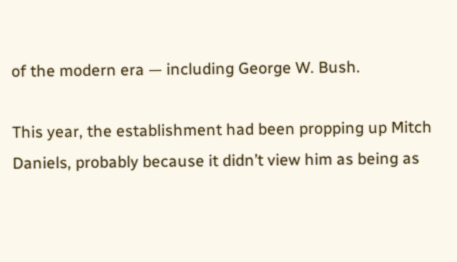of the modern era — including George W. Bush.

This year, the establishment had been propping up Mitch Daniels, probably because it didn’t view him as being as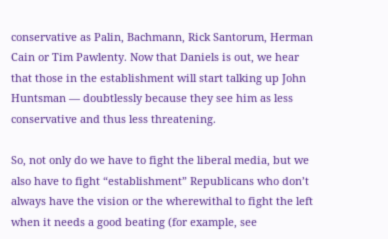conservative as Palin, Bachmann, Rick Santorum, Herman Cain or Tim Pawlenty. Now that Daniels is out, we hear that those in the establishment will start talking up John Huntsman — doubtlessly because they see him as less conservative and thus less threatening.

So, not only do we have to fight the liberal media, but we also have to fight “establishment” Republicans who don’t always have the vision or the wherewithal to fight the left when it needs a good beating (for example, see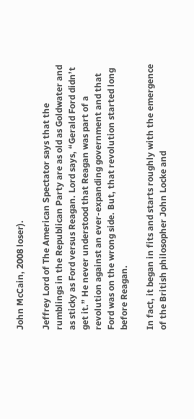John McCain, 2008 loser).

Jeffrey Lord of The American Spectator says that the rumblings in the Republican Party are as old as Goldwater and as sticky as Ford versus Reagan. Lord says, “Gerald Ford didn’t get it.” He never understood that Reagan was part of a revolution against an ever-expanding government and that Ford was on the wrong side. But, that revolution started long before Reagan.

In fact, it began in fits and starts roughly with the emergence of the British philosopher John Locke and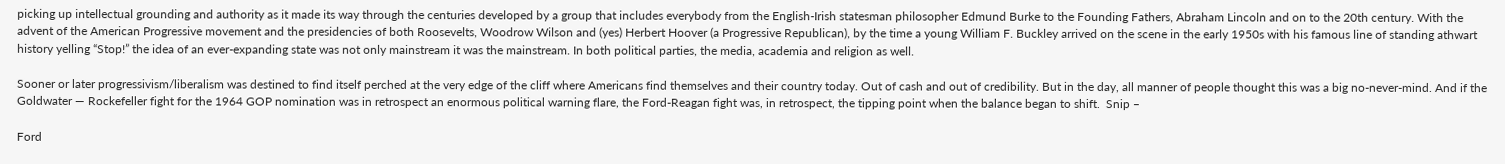picking up intellectual grounding and authority as it made its way through the centuries developed by a group that includes everybody from the English-Irish statesman philosopher Edmund Burke to the Founding Fathers, Abraham Lincoln and on to the 20th century. With the advent of the American Progressive movement and the presidencies of both Roosevelts, Woodrow Wilson and (yes) Herbert Hoover (a Progressive Republican), by the time a young William F. Buckley arrived on the scene in the early 1950s with his famous line of standing athwart history yelling “Stop!” the idea of an ever-expanding state was not only mainstream it was the mainstream. In both political parties, the media, academia and religion as well.

Sooner or later progressivism/liberalism was destined to find itself perched at the very edge of the cliff where Americans find themselves and their country today. Out of cash and out of credibility. But in the day, all manner of people thought this was a big no-never-mind. And if the Goldwater — Rockefeller fight for the 1964 GOP nomination was in retrospect an enormous political warning flare, the Ford-Reagan fight was, in retrospect, the tipping point when the balance began to shift.  Snip –

Ford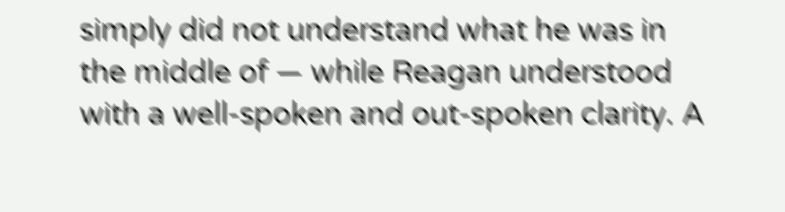simply did not understand what he was in the middle of — while Reagan understood with a well-spoken and out-spoken clarity. A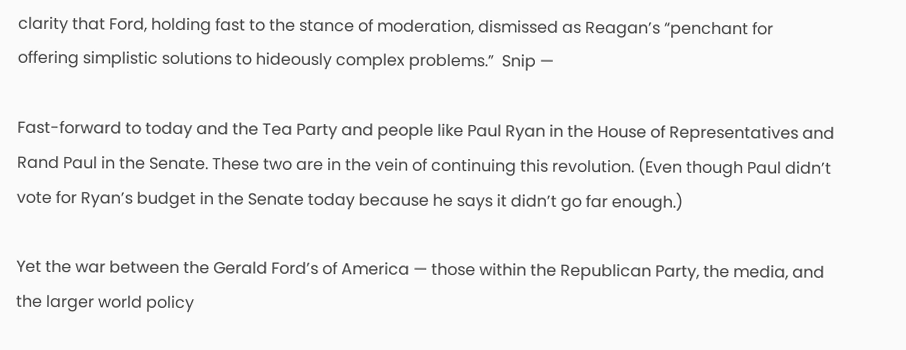clarity that Ford, holding fast to the stance of moderation, dismissed as Reagan’s “penchant for offering simplistic solutions to hideously complex problems.”  Snip —

Fast-forward to today and the Tea Party and people like Paul Ryan in the House of Representatives and Rand Paul in the Senate. These two are in the vein of continuing this revolution. (Even though Paul didn’t vote for Ryan’s budget in the Senate today because he says it didn’t go far enough.)

Yet the war between the Gerald Ford’s of America — those within the Republican Party, the media, and the larger world policy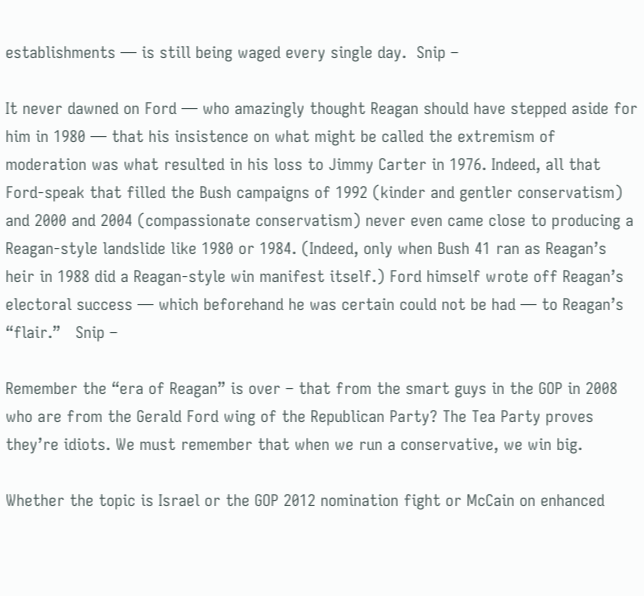establishments — is still being waged every single day.  Snip –

It never dawned on Ford — who amazingly thought Reagan should have stepped aside for him in 1980 — that his insistence on what might be called the extremism of moderation was what resulted in his loss to Jimmy Carter in 1976. Indeed, all that Ford-speak that filled the Bush campaigns of 1992 (kinder and gentler conservatism) and 2000 and 2004 (compassionate conservatism) never even came close to producing a Reagan-style landslide like 1980 or 1984. (Indeed, only when Bush 41 ran as Reagan’s heir in 1988 did a Reagan-style win manifest itself.) Ford himself wrote off Reagan’s electoral success — which beforehand he was certain could not be had — to Reagan’s “flair.”   Snip –

Remember the “era of Reagan” is over – that from the smart guys in the GOP in 2008 who are from the Gerald Ford wing of the Republican Party? The Tea Party proves they’re idiots. We must remember that when we run a conservative, we win big.

Whether the topic is Israel or the GOP 2012 nomination fight or McCain on enhanced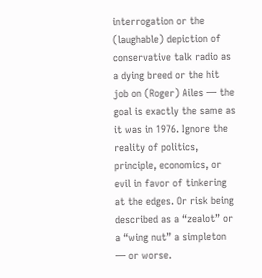interrogation or the (laughable) depiction of conservative talk radio as a dying breed or the hit job on (Roger) Ailes — the goal is exactly the same as it was in 1976. Ignore the reality of politics, principle, economics, or evil in favor of tinkering at the edges. Or risk being described as a “zealot” or a “wing nut” a simpleton — or worse.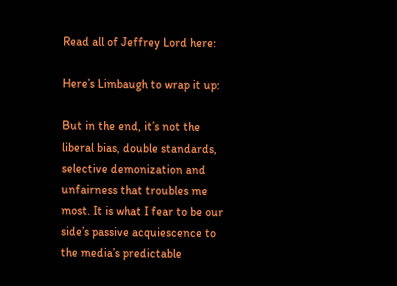Read all of Jeffrey Lord here:

Here’s Limbaugh to wrap it up:

But in the end, it’s not the liberal bias, double standards, selective demonization and unfairness that troubles me most. It is what I fear to be our side’s passive acquiescence to the media’s predictable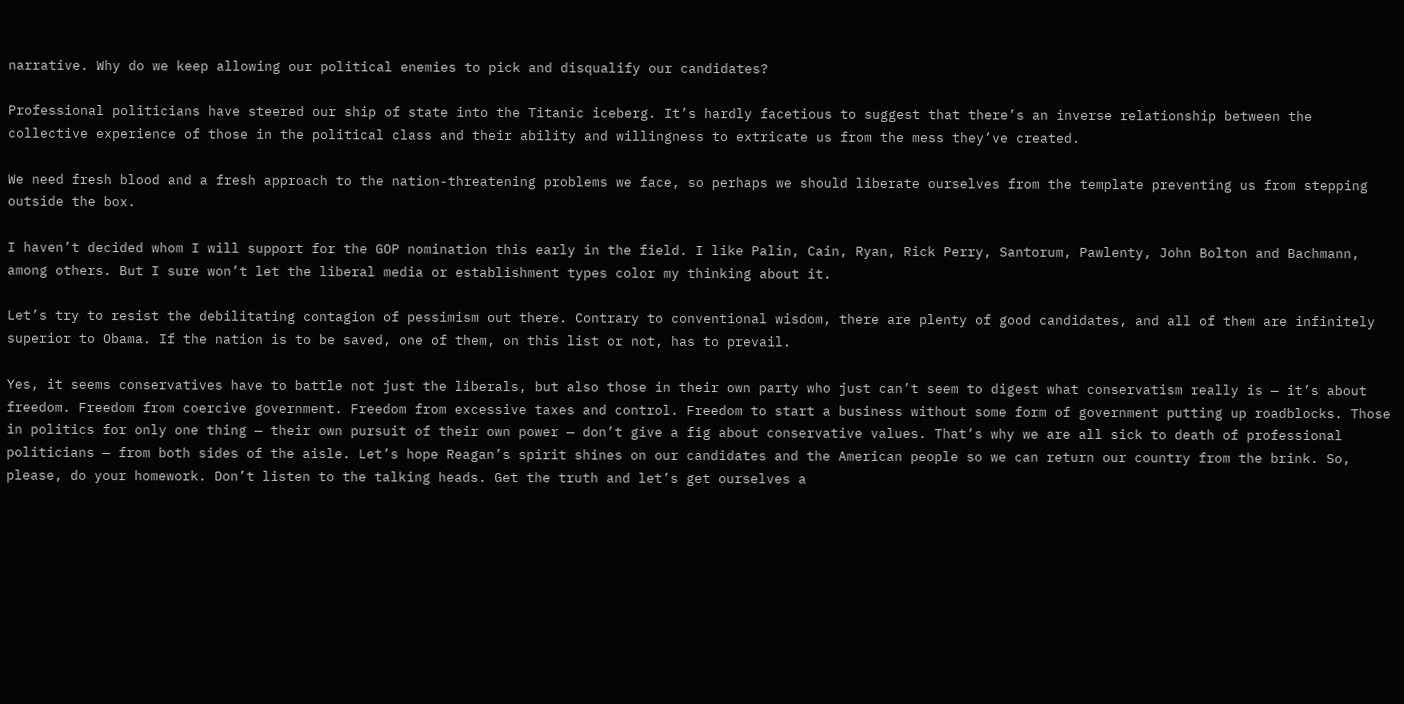narrative. Why do we keep allowing our political enemies to pick and disqualify our candidates?

Professional politicians have steered our ship of state into the Titanic iceberg. It’s hardly facetious to suggest that there’s an inverse relationship between the collective experience of those in the political class and their ability and willingness to extricate us from the mess they’ve created.

We need fresh blood and a fresh approach to the nation-threatening problems we face, so perhaps we should liberate ourselves from the template preventing us from stepping outside the box.

I haven’t decided whom I will support for the GOP nomination this early in the field. I like Palin, Cain, Ryan, Rick Perry, Santorum, Pawlenty, John Bolton and Bachmann, among others. But I sure won’t let the liberal media or establishment types color my thinking about it.

Let’s try to resist the debilitating contagion of pessimism out there. Contrary to conventional wisdom, there are plenty of good candidates, and all of them are infinitely superior to Obama. If the nation is to be saved, one of them, on this list or not, has to prevail.

Yes, it seems conservatives have to battle not just the liberals, but also those in their own party who just can’t seem to digest what conservatism really is — it’s about freedom. Freedom from coercive government. Freedom from excessive taxes and control. Freedom to start a business without some form of government putting up roadblocks. Those in politics for only one thing — their own pursuit of their own power — don’t give a fig about conservative values. That’s why we are all sick to death of professional politicians — from both sides of the aisle. Let’s hope Reagan’s spirit shines on our candidates and the American people so we can return our country from the brink. So, please, do your homework. Don’t listen to the talking heads. Get the truth and let’s get ourselves a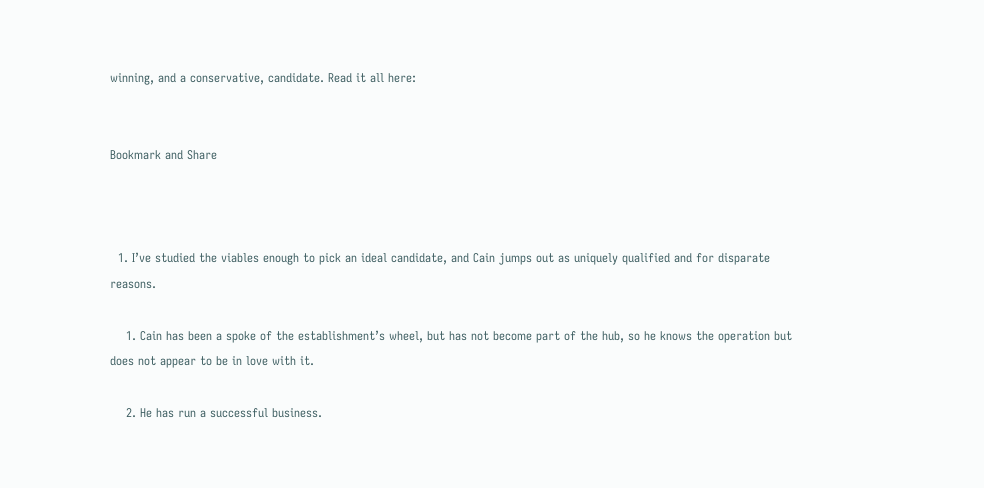winning, and a conservative, candidate. Read it all here:


Bookmark and Share



  1. I’ve studied the viables enough to pick an ideal candidate, and Cain jumps out as uniquely qualified and for disparate reasons.

    1. Cain has been a spoke of the establishment’s wheel, but has not become part of the hub, so he knows the operation but does not appear to be in love with it.

    2. He has run a successful business.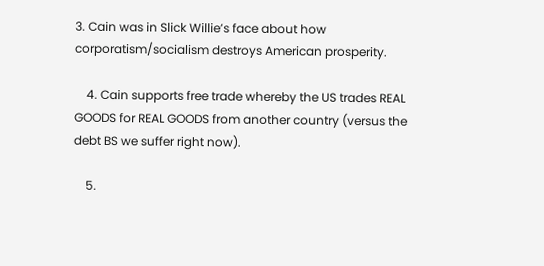3. Cain was in Slick Willie’s face about how corporatism/socialism destroys American prosperity.

    4. Cain supports free trade whereby the US trades REAL GOODS for REAL GOODS from another country (versus the debt BS we suffer right now).

    5.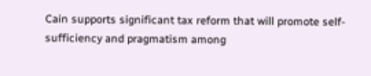Cain supports significant tax reform that will promote self-sufficiency and pragmatism among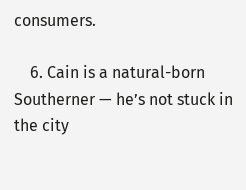consumers.

    6. Cain is a natural-born Southerner — he’s not stuck in the city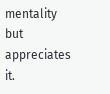mentality but appreciates it.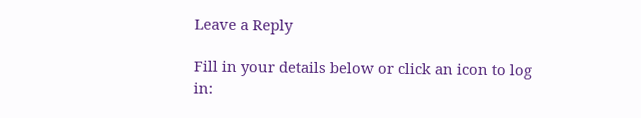Leave a Reply

Fill in your details below or click an icon to log in: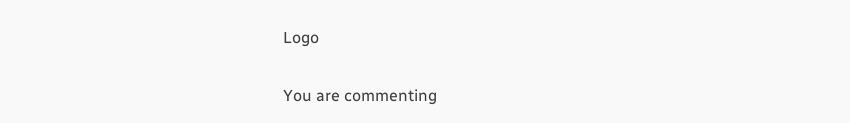Logo

You are commenting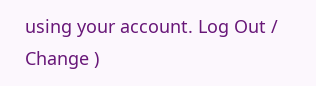using your account. Log Out /  Change )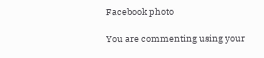Facebook photo

You are commenting using your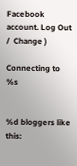Facebook account. Log Out /  Change )

Connecting to %s


%d bloggers like this: